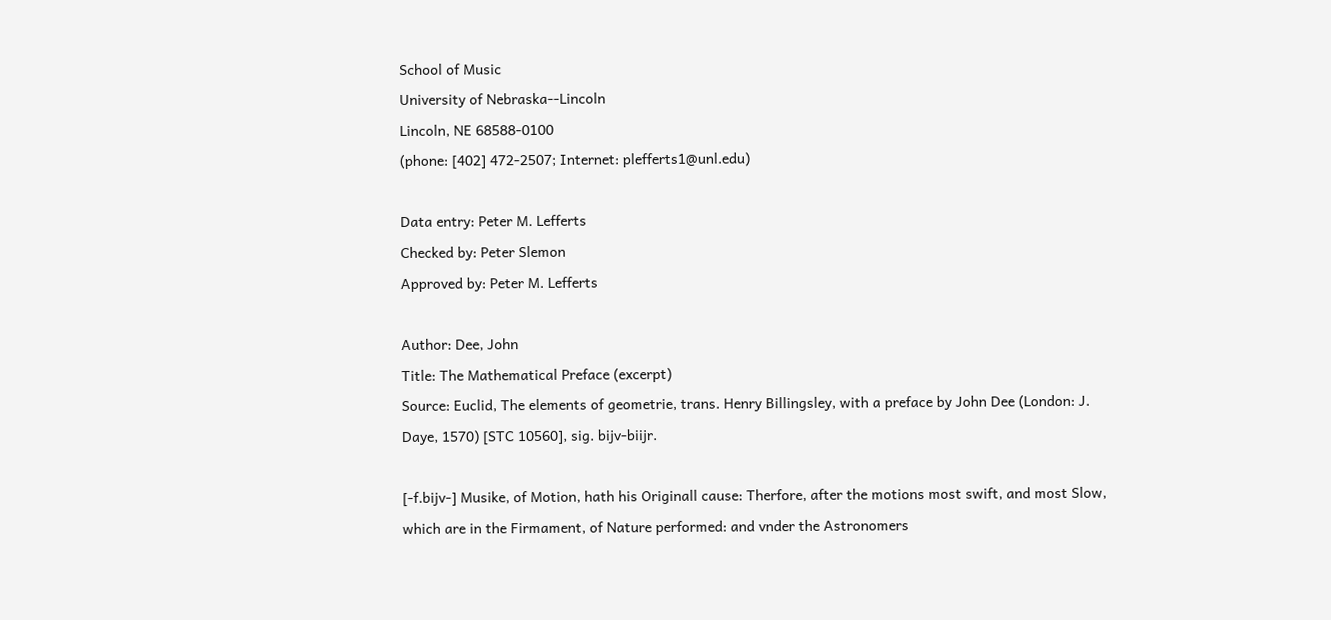School of Music
University of Nebraska--Lincoln
Lincoln, NE 68588-0100
(phone: [402] 472-2507; Internet: plefferts1@unl.edu)

Data entry: Peter M. Lefferts
Checked by: Peter Slemon
Approved by: Peter M. Lefferts

Author: Dee, John
Title: The Mathematical Preface (excerpt)
Source: Euclid, The elements of geometrie, trans. Henry Billingsley, with a preface by John Dee (London: J. Daye, 1570) [STC 10560], sig. bijv-biijr.

[-f.bijv-] Musike, of Motion, hath his Originall cause: Therfore, after the motions most swift, and most Slow, which are in the Firmament, of Nature performed: and vnder the Astronomers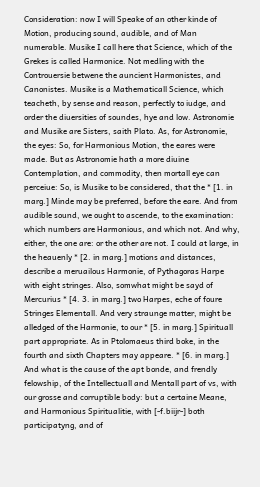Consideration: now I will Speake of an other kinde of Motion, producing sound, audible, and of Man numerable. Musike I call here that Science, which of the Grekes is called Harmonice. Not medling with the Controuersie betwene the auncient Harmonistes, and Canonistes. Musike is a Mathematicall Science, which teacheth, by sense and reason, perfectly to iudge, and order the diuersities of soundes, hye and low. Astronomie and Musike are Sisters, saith Plato. As, for Astronomie, the eyes: So, for Harmonious Motion, the eares were made. But as Astronomie hath a more diuine Contemplation, and commodity, then mortall eye can perceiue: So, is Musike to be considered, that the * [1. in marg.] Minde may be preferred, before the eare. And from audible sound, we ought to ascende, to the examination: which numbers are Harmonious, and which not. And why, either, the one are: or the other are not. I could at large, in the heauenly * [2. in marg.] motions and distances, describe a meruailous Harmonie, of Pythagoras Harpe with eight stringes. Also, somwhat might be sayd of Mercurius * [4. 3. in marg.] two Harpes, eche of foure Stringes Elementall. And very straunge matter, might be alledged of the Harmonie, to our * [5. in marg.] Spirituall part appropriate. As in Ptolomaeus third boke, in the fourth and sixth Chapters may appeare. * [6. in marg.] And what is the cause of the apt bonde, and frendly felowship, of the Intellectuall and Mentall part of vs, with our grosse and corruptible body: but a certaine Meane, and Harmonious Spiritualitie, with [-f.biijr-] both participatyng, and of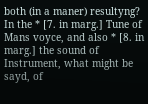both (in a maner) resultyng? In the * [7. in marg.] Tune of Mans voyce, and also * [8. in marg.] the sound of Instrument, what might be sayd, of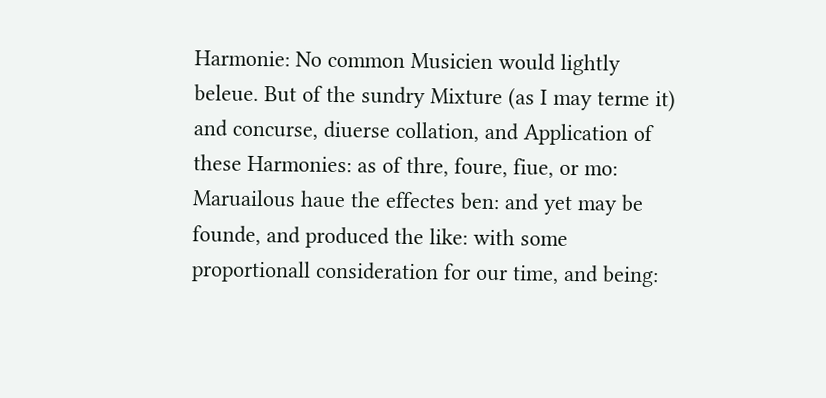Harmonie: No common Musicien would lightly beleue. But of the sundry Mixture (as I may terme it) and concurse, diuerse collation, and Application of these Harmonies: as of thre, foure, fiue, or mo: Maruailous haue the effectes ben: and yet may be founde, and produced the like: with some proportionall consideration for our time, and being: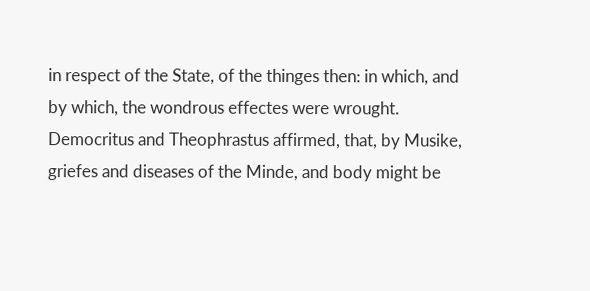in respect of the State, of the thinges then: in which, and by which, the wondrous effectes were wrought. Democritus and Theophrastus affirmed, that, by Musike, griefes and diseases of the Minde, and body might be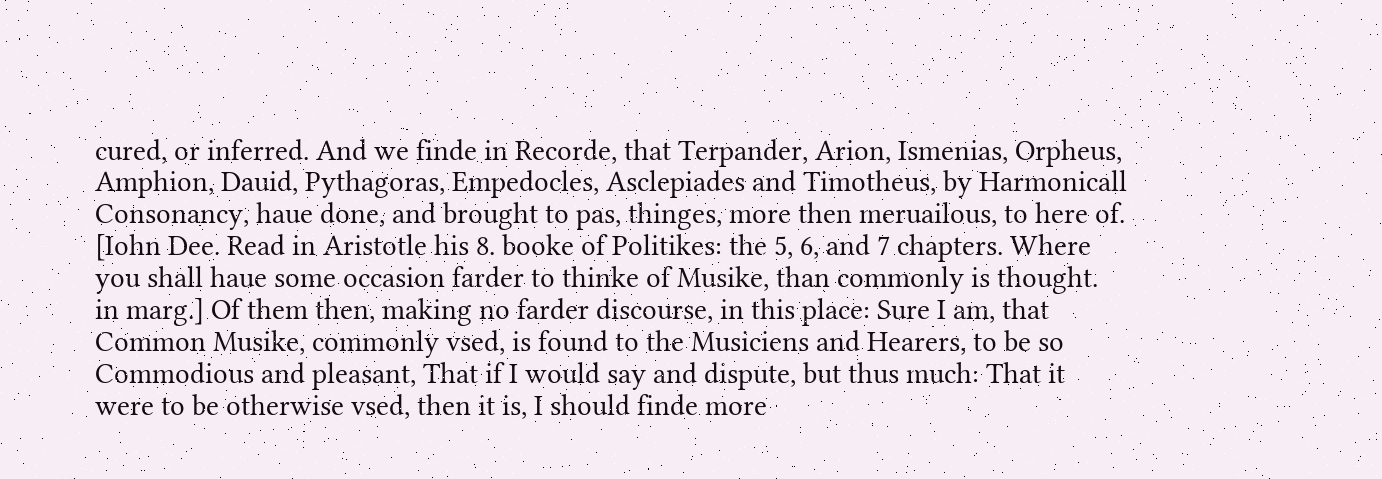cured, or inferred. And we finde in Recorde, that Terpander, Arion, Ismenias, Orpheus, Amphion, Dauid, Pythagoras, Empedocles, Asclepiades and Timotheus, by Harmonicall Consonancy, haue done, and brought to pas, thinges, more then meruailous, to here of. [Iohn Dee. Read in Aristotle his 8. booke of Politikes: the 5, 6, and 7 chapters. Where you shall haue some occasion farder to thinke of Musike, than commonly is thought. in marg.] Of them then, making no farder discourse, in this place: Sure I am, that Common Musike, commonly vsed, is found to the Musiciens and Hearers, to be so Commodious and pleasant, That if I would say and dispute, but thus much: That it were to be otherwise vsed, then it is, I should finde more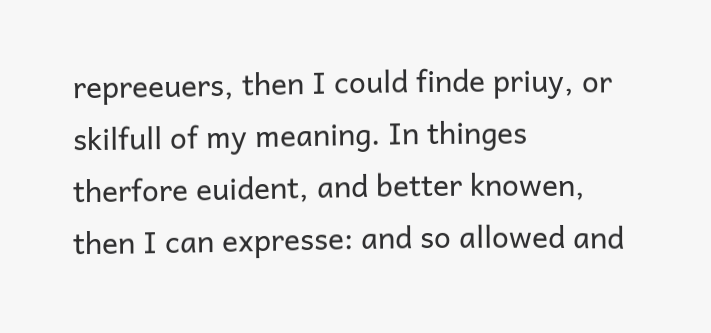repreeuers, then I could finde priuy, or skilfull of my meaning. In thinges therfore euident, and better knowen, then I can expresse: and so allowed and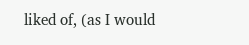liked of, (as I would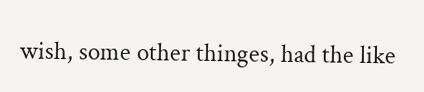wish, some other thinges, had the like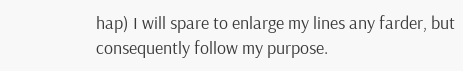hap) I will spare to enlarge my lines any farder, but consequently follow my purpose.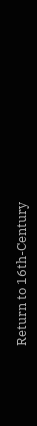Return to 16th-Century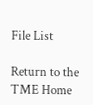File List

Return to the TME Home